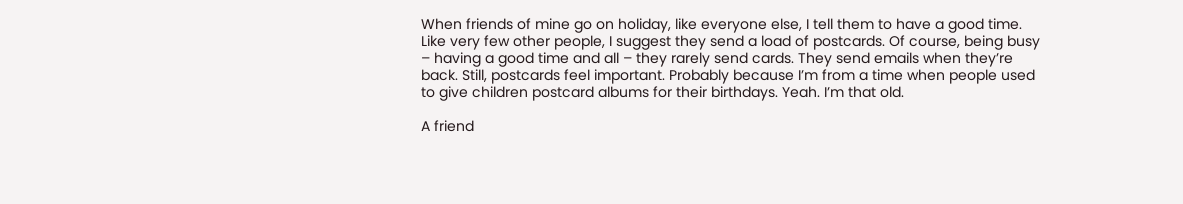When friends of mine go on holiday, like everyone else, I tell them to have a good time. Like very few other people, I suggest they send a load of postcards. Of course, being busy – having a good time and all – they rarely send cards. They send emails when they’re back. Still, postcards feel important. Probably because I’m from a time when people used to give children postcard albums for their birthdays. Yeah. I’m that old.

A friend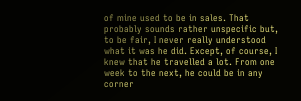of mine used to be in sales. That probably sounds rather unspecific but, to be fair, I never really understood what it was he did. Except, of course, I knew that he travelled a lot. From one week to the next, he could be in any corner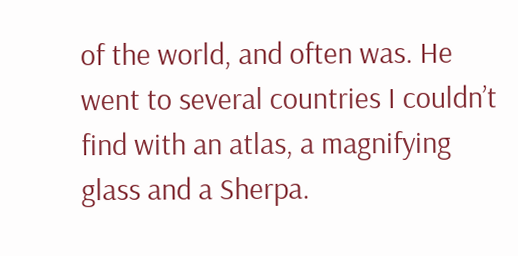of the world, and often was. He went to several countries I couldn’t find with an atlas, a magnifying glass and a Sherpa.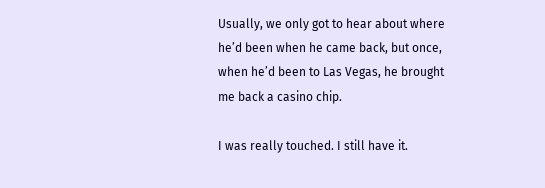Usually, we only got to hear about where he’d been when he came back, but once, when he’d been to Las Vegas, he brought me back a casino chip.

I was really touched. I still have it.